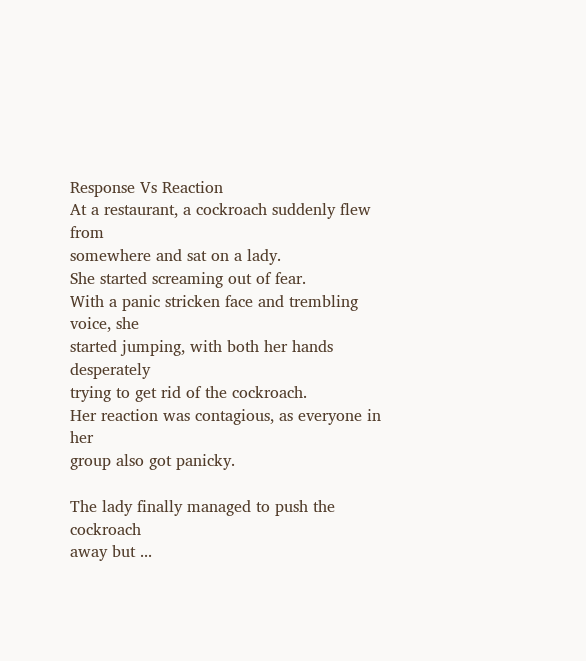Response Vs Reaction
At a restaurant, a cockroach suddenly flew from
somewhere and sat on a lady.
She started screaming out of fear.
With a panic stricken face and trembling voice, she
started jumping, with both her hands desperately
trying to get rid of the cockroach.
Her reaction was contagious, as everyone in her
group also got panicky.

The lady finally managed to push the cockroach
away but ...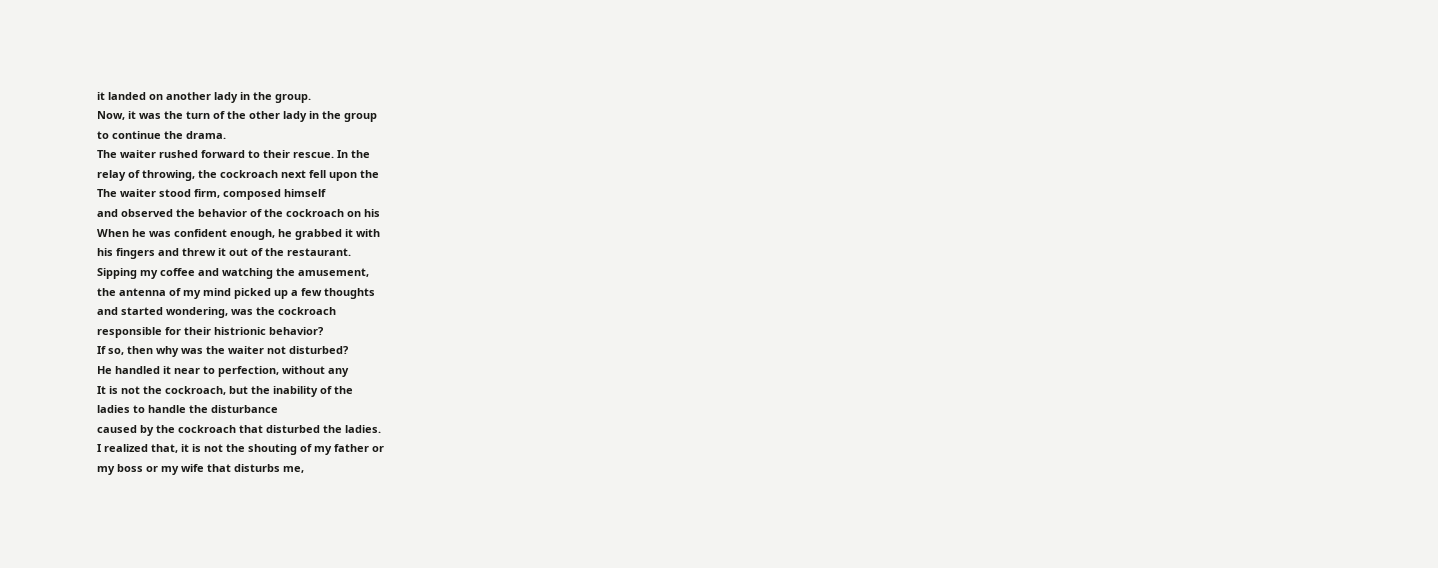it landed on another lady in the group.
Now, it was the turn of the other lady in the group
to continue the drama.
The waiter rushed forward to their rescue. In the
relay of throwing, the cockroach next fell upon the
The waiter stood firm, composed himself
and observed the behavior of the cockroach on his
When he was confident enough, he grabbed it with
his fingers and threw it out of the restaurant.
Sipping my coffee and watching the amusement,
the antenna of my mind picked up a few thoughts
and started wondering, was the cockroach
responsible for their histrionic behavior?
If so, then why was the waiter not disturbed?
He handled it near to perfection, without any
It is not the cockroach, but the inability of the
ladies to handle the disturbance
caused by the cockroach that disturbed the ladies.
I realized that, it is not the shouting of my father or
my boss or my wife that disturbs me,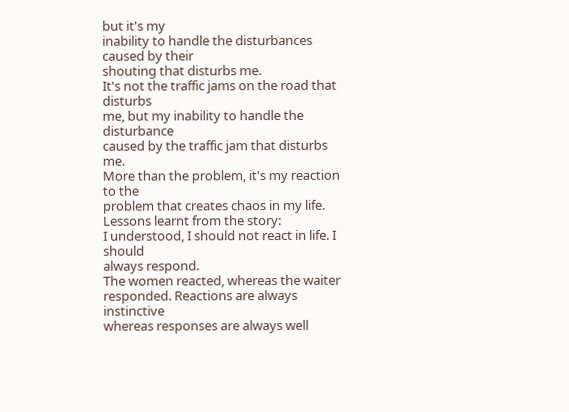but it's my
inability to handle the disturbances caused by their
shouting that disturbs me.
It's not the traffic jams on the road that disturbs
me, but my inability to handle the disturbance
caused by the traffic jam that disturbs me.
More than the problem, it's my reaction to the
problem that creates chaos in my life.
Lessons learnt from the story:
I understood, I should not react in life. I should
always respond.
The women reacted, whereas the waiter
responded. Reactions are always instinctive
whereas responses are always well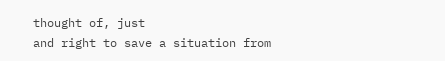thought of, just
and right to save a situation from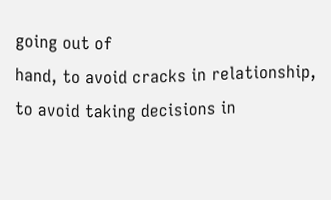going out of
hand, to avoid cracks in relationship,
to avoid taking decisions in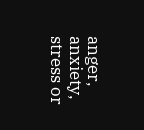anger, anxiety, stress or